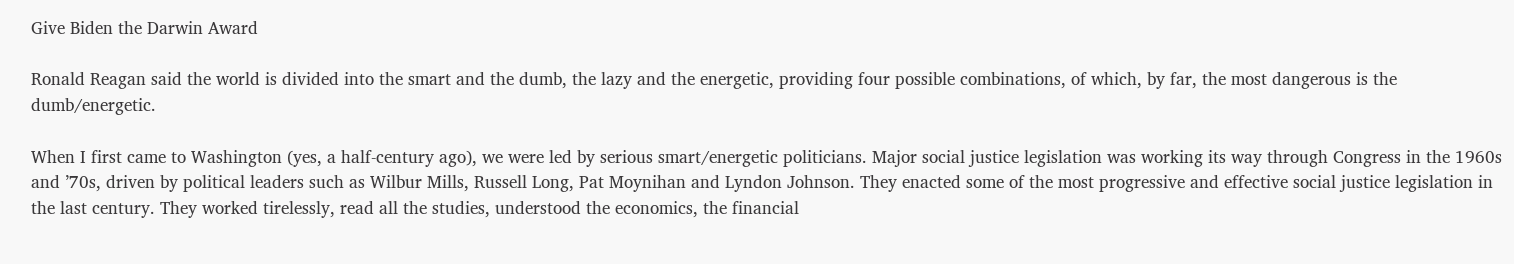Give Biden the Darwin Award

Ronald Reagan said the world is divided into the smart and the dumb, the lazy and the energetic, providing four possible combinations, of which, by far, the most dangerous is the dumb/energetic.

When I first came to Washington (yes, a half-century ago), we were led by serious smart/energetic politicians. Major social justice legislation was working its way through Congress in the 1960s and ’70s, driven by political leaders such as Wilbur Mills, Russell Long, Pat Moynihan and Lyndon Johnson. They enacted some of the most progressive and effective social justice legislation in the last century. They worked tirelessly, read all the studies, understood the economics, the financial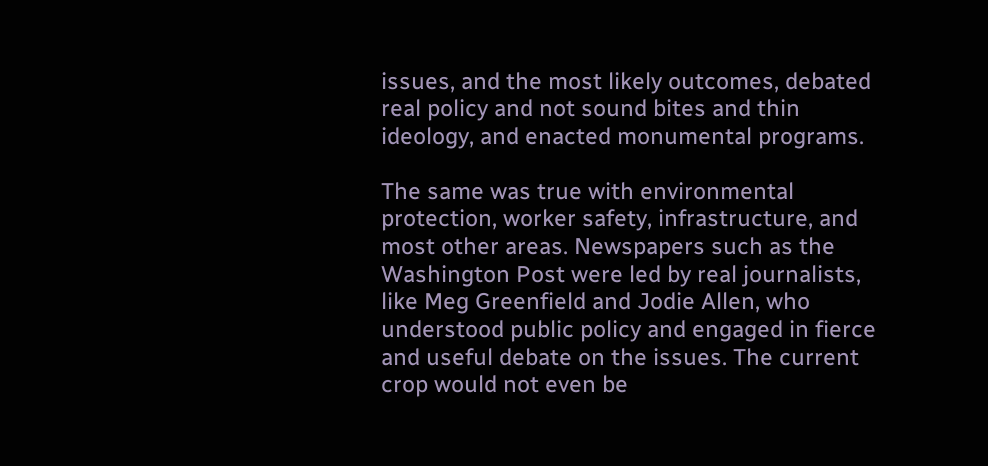issues, and the most likely outcomes, debated real policy and not sound bites and thin ideology, and enacted monumental programs.

The same was true with environmental protection, worker safety, infrastructure, and most other areas. Newspapers such as the Washington Post were led by real journalists, like Meg Greenfield and Jodie Allen, who understood public policy and engaged in fierce and useful debate on the issues. The current crop would not even be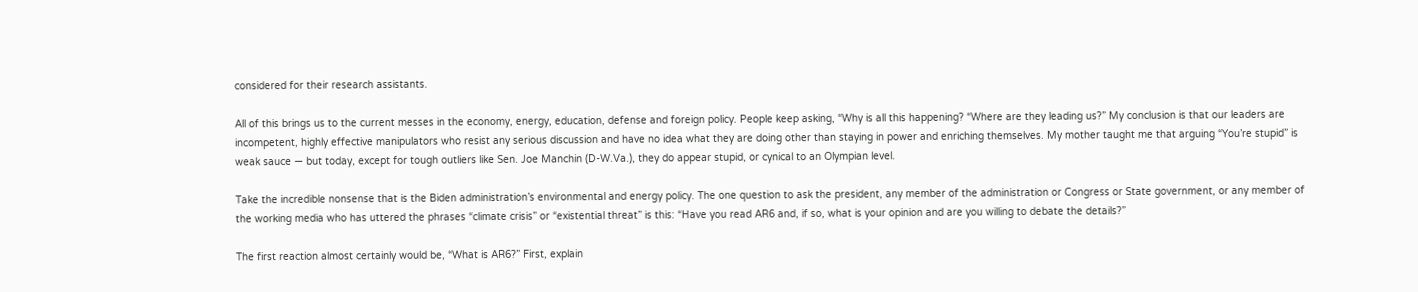considered for their research assistants.

All of this brings us to the current messes in the economy, energy, education, defense and foreign policy. People keep asking, “Why is all this happening? “Where are they leading us?” My conclusion is that our leaders are incompetent, highly effective manipulators who resist any serious discussion and have no idea what they are doing other than staying in power and enriching themselves. My mother taught me that arguing “You’re stupid” is weak sauce — but today, except for tough outliers like Sen. Joe Manchin (D-W.Va.), they do appear stupid, or cynical to an Olympian level.

Take the incredible nonsense that is the Biden administration’s environmental and energy policy. The one question to ask the president, any member of the administration or Congress or State government, or any member of the working media who has uttered the phrases “climate crisis” or “existential threat” is this: “Have you read AR6 and, if so, what is your opinion and are you willing to debate the details?”

The first reaction almost certainly would be, “What is AR6?” First, explain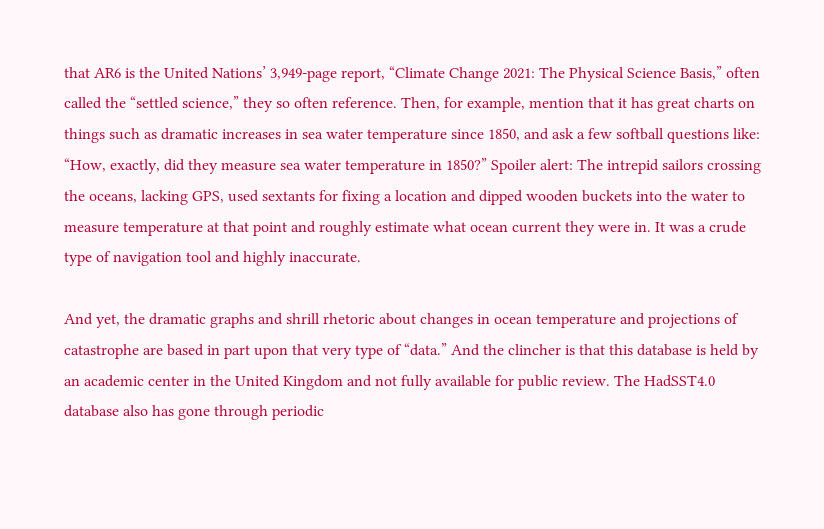that AR6 is the United Nations’ 3,949-page report, “Climate Change 2021: The Physical Science Basis,” often called the “settled science,” they so often reference. Then, for example, mention that it has great charts on things such as dramatic increases in sea water temperature since 1850, and ask a few softball questions like: “How, exactly, did they measure sea water temperature in 1850?” Spoiler alert: The intrepid sailors crossing the oceans, lacking GPS, used sextants for fixing a location and dipped wooden buckets into the water to measure temperature at that point and roughly estimate what ocean current they were in. It was a crude type of navigation tool and highly inaccurate.

And yet, the dramatic graphs and shrill rhetoric about changes in ocean temperature and projections of catastrophe are based in part upon that very type of “data.” And the clincher is that this database is held by an academic center in the United Kingdom and not fully available for public review. The HadSST4.0 database also has gone through periodic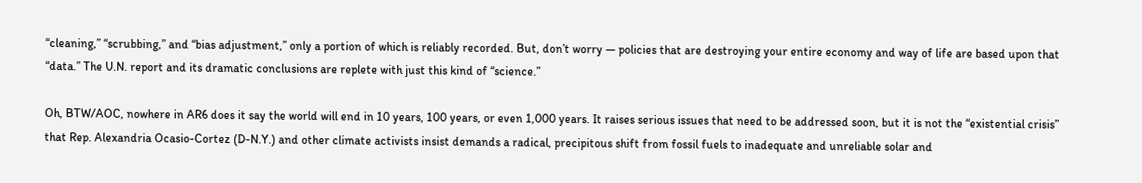“cleaning,” “scrubbing,” and “bias adjustment,” only a portion of which is reliably recorded. But, don’t worry — policies that are destroying your entire economy and way of life are based upon that “data.” The U.N. report and its dramatic conclusions are replete with just this kind of “science.”

Oh, BTW/AOC, nowhere in AR6 does it say the world will end in 10 years, 100 years, or even 1,000 years. It raises serious issues that need to be addressed soon, but it is not the “existential crisis” that Rep. Alexandria Ocasio-Cortez (D-N.Y.) and other climate activists insist demands a radical, precipitous shift from fossil fuels to inadequate and unreliable solar and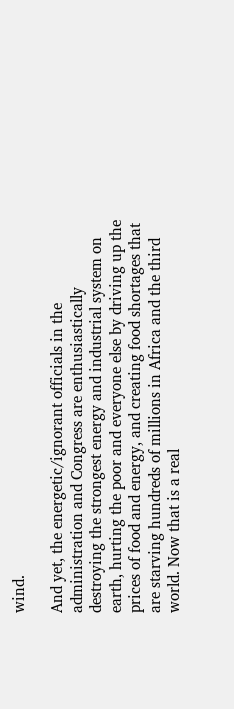wind.

And yet, the energetic/ignorant officials in the administration and Congress are enthusiastically destroying the strongest energy and industrial system on earth, hurting the poor and everyone else by driving up the prices of food and energy, and creating food shortages that are starving hundreds of millions in Africa and the third world. Now that is a real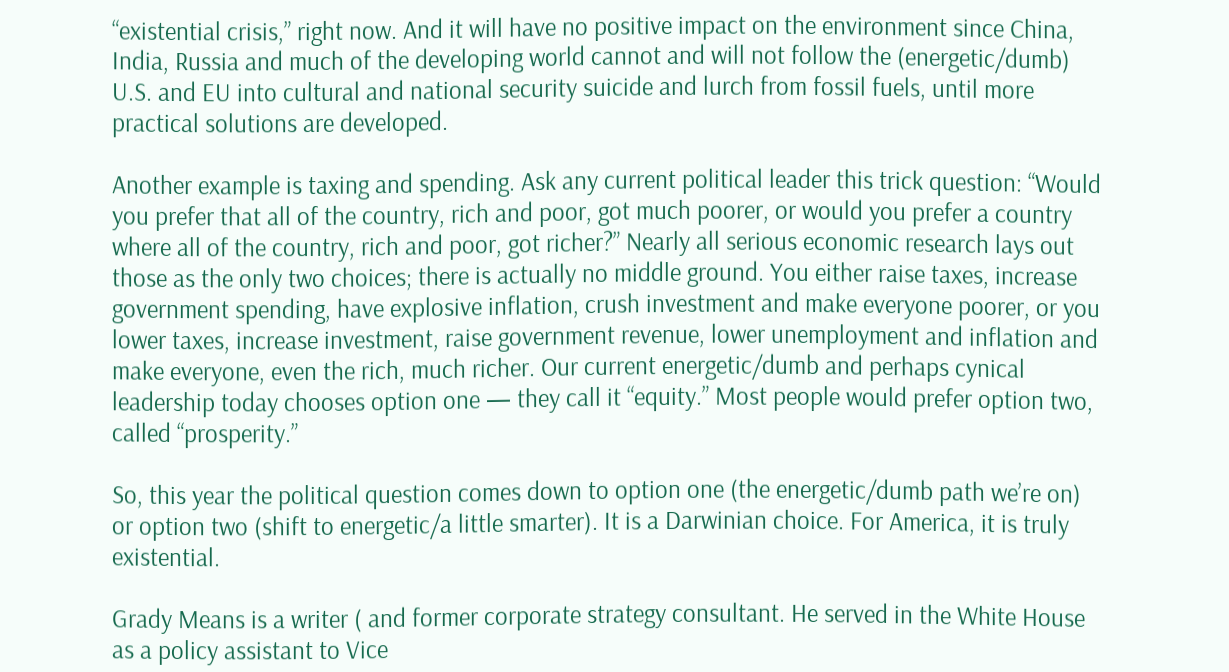“existential crisis,” right now. And it will have no positive impact on the environment since China, India, Russia and much of the developing world cannot and will not follow the (energetic/dumb) U.S. and EU into cultural and national security suicide and lurch from fossil fuels, until more practical solutions are developed.

Another example is taxing and spending. Ask any current political leader this trick question: “Would you prefer that all of the country, rich and poor, got much poorer, or would you prefer a country where all of the country, rich and poor, got richer?” Nearly all serious economic research lays out those as the only two choices; there is actually no middle ground. You either raise taxes, increase government spending, have explosive inflation, crush investment and make everyone poorer, or you lower taxes, increase investment, raise government revenue, lower unemployment and inflation and make everyone, even the rich, much richer. Our current energetic/dumb and perhaps cynical leadership today chooses option one — they call it “equity.” Most people would prefer option two, called “prosperity.”

So, this year the political question comes down to option one (the energetic/dumb path we’re on) or option two (shift to energetic/a little smarter). It is a Darwinian choice. For America, it is truly existential.

Grady Means is a writer ( and former corporate strategy consultant. He served in the White House as a policy assistant to Vice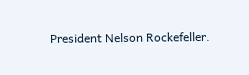President Nelson Rockefeller.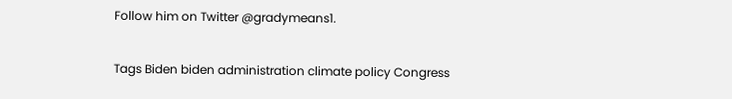Follow him on Twitter @gradymeans1.

Tags Biden biden administration climate policy Congress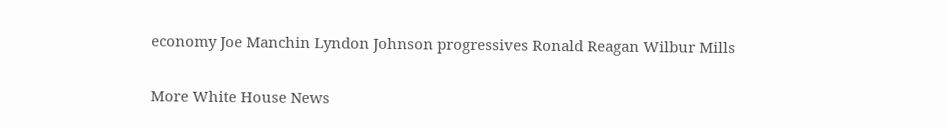economy Joe Manchin Lyndon Johnson progressives Ronald Reagan Wilbur Mills

More White House News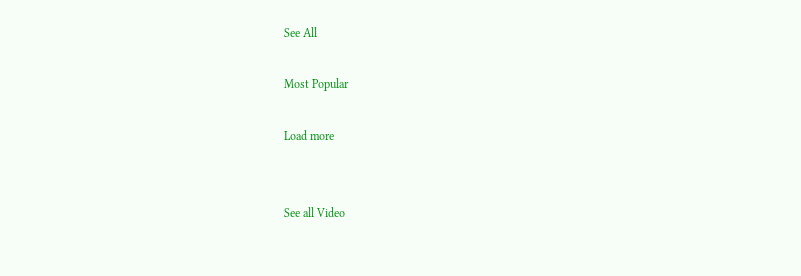See All

Most Popular

Load more


See all Video